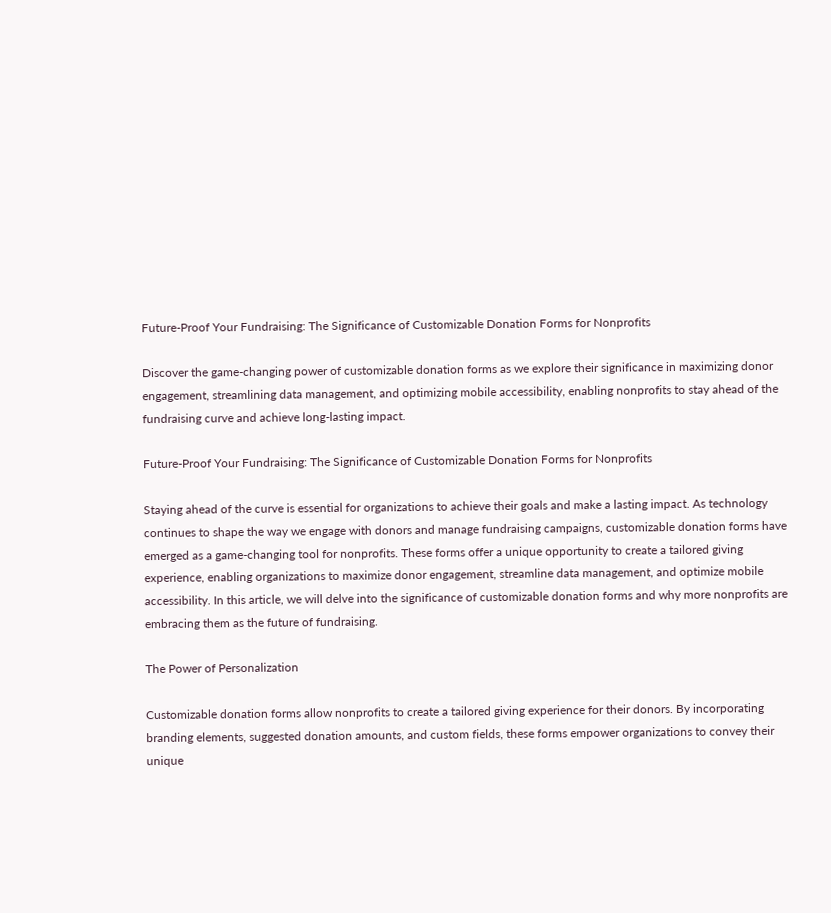Future-Proof Your Fundraising: The Significance of Customizable Donation Forms for Nonprofits

Discover the game-changing power of customizable donation forms as we explore their significance in maximizing donor engagement, streamlining data management, and optimizing mobile accessibility, enabling nonprofits to stay ahead of the fundraising curve and achieve long-lasting impact.

Future-Proof Your Fundraising: The Significance of Customizable Donation Forms for Nonprofits

Staying ahead of the curve is essential for organizations to achieve their goals and make a lasting impact. As technology continues to shape the way we engage with donors and manage fundraising campaigns, customizable donation forms have emerged as a game-changing tool for nonprofits. These forms offer a unique opportunity to create a tailored giving experience, enabling organizations to maximize donor engagement, streamline data management, and optimize mobile accessibility. In this article, we will delve into the significance of customizable donation forms and why more nonprofits are embracing them as the future of fundraising.

The Power of Personalization

Customizable donation forms allow nonprofits to create a tailored giving experience for their donors. By incorporating branding elements, suggested donation amounts, and custom fields, these forms empower organizations to convey their unique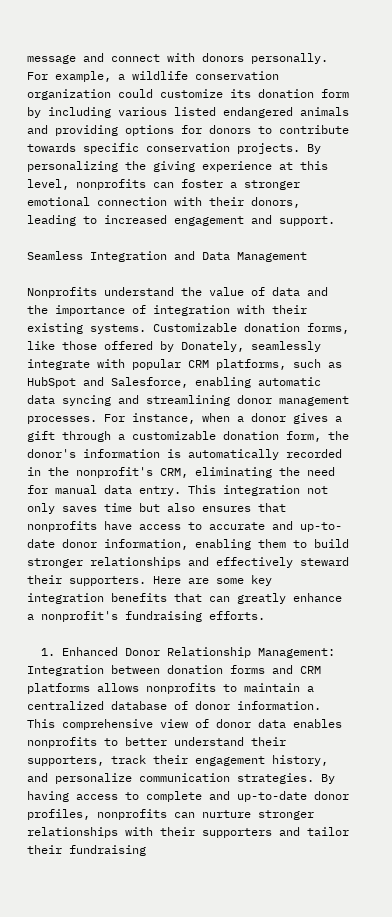message and connect with donors personally. For example, a wildlife conservation organization could customize its donation form by including various listed endangered animals and providing options for donors to contribute towards specific conservation projects. By personalizing the giving experience at this level, nonprofits can foster a stronger emotional connection with their donors, leading to increased engagement and support.

Seamless Integration and Data Management

Nonprofits understand the value of data and the importance of integration with their existing systems. Customizable donation forms, like those offered by Donately, seamlessly integrate with popular CRM platforms, such as HubSpot and Salesforce, enabling automatic data syncing and streamlining donor management processes. For instance, when a donor gives a gift through a customizable donation form, the donor's information is automatically recorded in the nonprofit's CRM, eliminating the need for manual data entry. This integration not only saves time but also ensures that nonprofits have access to accurate and up-to-date donor information, enabling them to build stronger relationships and effectively steward their supporters. Here are some key integration benefits that can greatly enhance a nonprofit's fundraising efforts.

  1. Enhanced Donor Relationship Management: Integration between donation forms and CRM platforms allows nonprofits to maintain a centralized database of donor information. This comprehensive view of donor data enables nonprofits to better understand their supporters, track their engagement history, and personalize communication strategies. By having access to complete and up-to-date donor profiles, nonprofits can nurture stronger relationships with their supporters and tailor their fundraising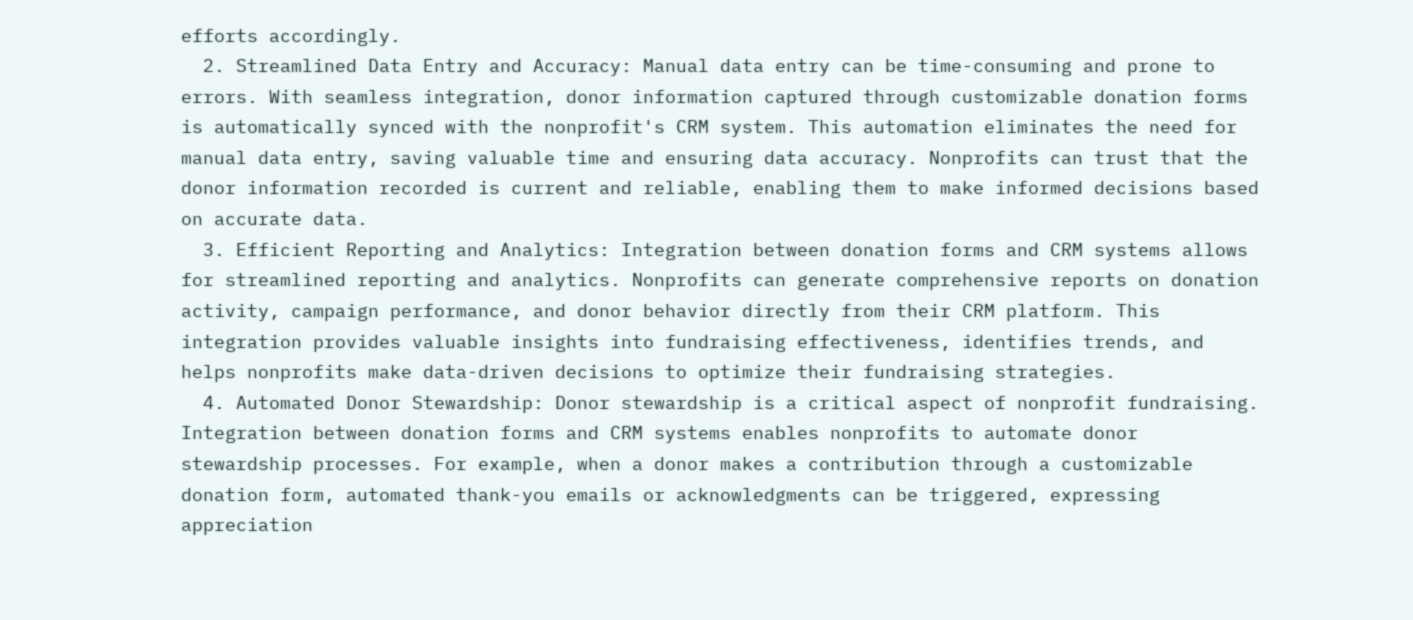efforts accordingly.
  2. Streamlined Data Entry and Accuracy: Manual data entry can be time-consuming and prone to errors. With seamless integration, donor information captured through customizable donation forms is automatically synced with the nonprofit's CRM system. This automation eliminates the need for manual data entry, saving valuable time and ensuring data accuracy. Nonprofits can trust that the donor information recorded is current and reliable, enabling them to make informed decisions based on accurate data.
  3. Efficient Reporting and Analytics: Integration between donation forms and CRM systems allows for streamlined reporting and analytics. Nonprofits can generate comprehensive reports on donation activity, campaign performance, and donor behavior directly from their CRM platform. This integration provides valuable insights into fundraising effectiveness, identifies trends, and helps nonprofits make data-driven decisions to optimize their fundraising strategies.
  4. Automated Donor Stewardship: Donor stewardship is a critical aspect of nonprofit fundraising. Integration between donation forms and CRM systems enables nonprofits to automate donor stewardship processes. For example, when a donor makes a contribution through a customizable donation form, automated thank-you emails or acknowledgments can be triggered, expressing appreciation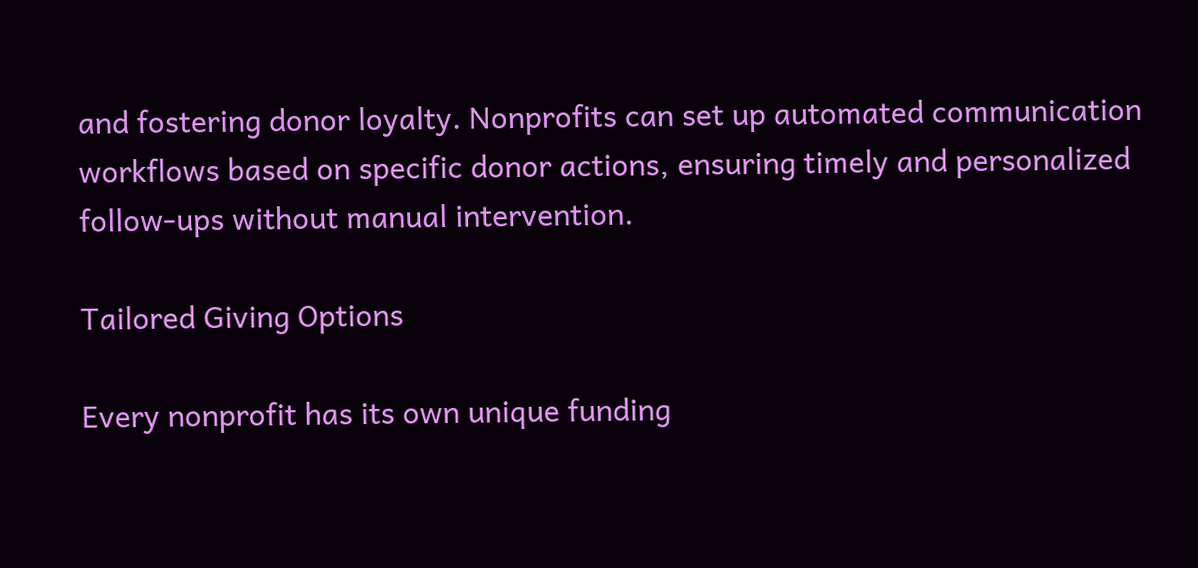and fostering donor loyalty. Nonprofits can set up automated communication workflows based on specific donor actions, ensuring timely and personalized follow-ups without manual intervention.

Tailored Giving Options

Every nonprofit has its own unique funding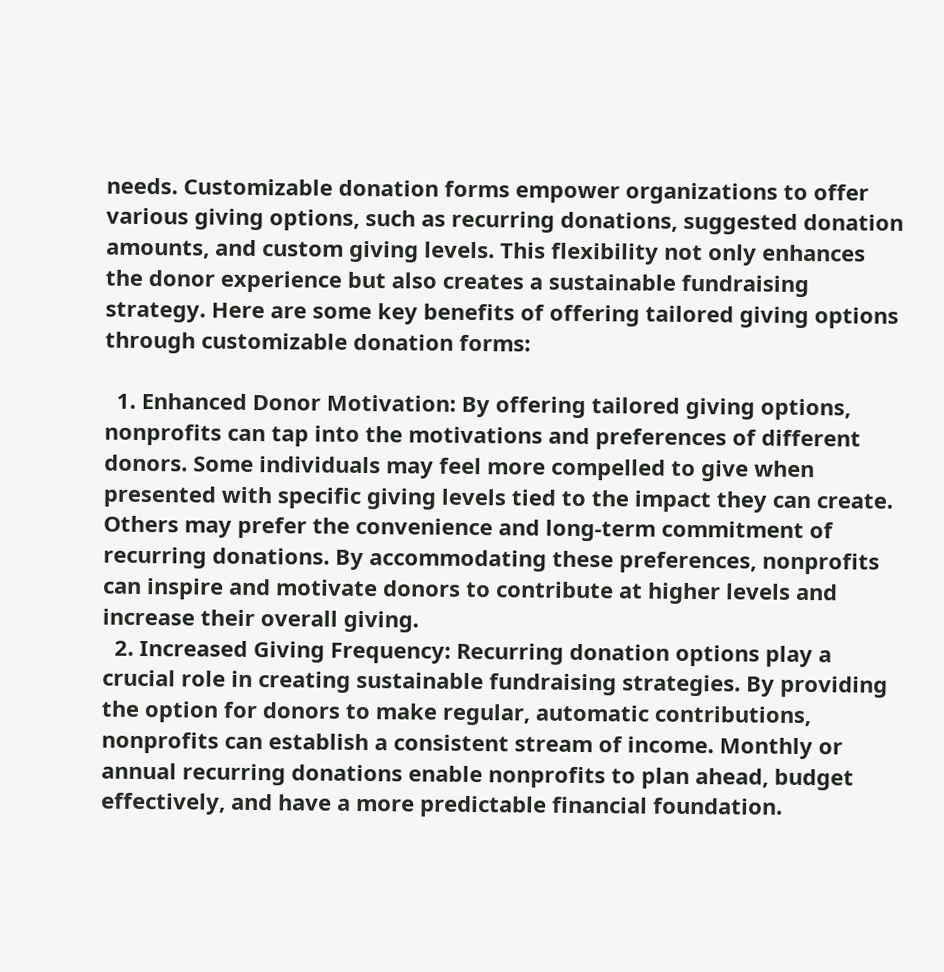needs. Customizable donation forms empower organizations to offer various giving options, such as recurring donations, suggested donation amounts, and custom giving levels. This flexibility not only enhances the donor experience but also creates a sustainable fundraising strategy. Here are some key benefits of offering tailored giving options through customizable donation forms:

  1. Enhanced Donor Motivation: By offering tailored giving options, nonprofits can tap into the motivations and preferences of different donors. Some individuals may feel more compelled to give when presented with specific giving levels tied to the impact they can create. Others may prefer the convenience and long-term commitment of recurring donations. By accommodating these preferences, nonprofits can inspire and motivate donors to contribute at higher levels and increase their overall giving.
  2. Increased Giving Frequency: Recurring donation options play a crucial role in creating sustainable fundraising strategies. By providing the option for donors to make regular, automatic contributions, nonprofits can establish a consistent stream of income. Monthly or annual recurring donations enable nonprofits to plan ahead, budget effectively, and have a more predictable financial foundation.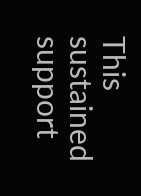This sustained support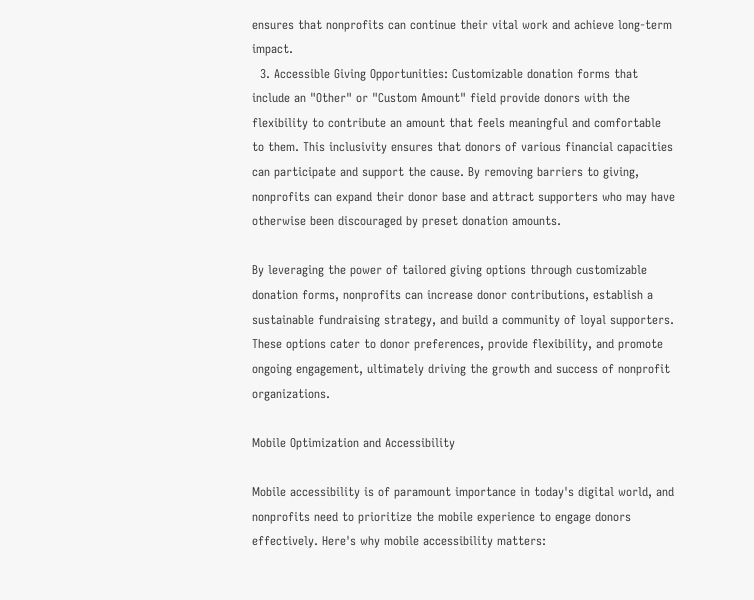ensures that nonprofits can continue their vital work and achieve long-term impact.
  3. Accessible Giving Opportunities: Customizable donation forms that include an "Other" or "Custom Amount" field provide donors with the flexibility to contribute an amount that feels meaningful and comfortable to them. This inclusivity ensures that donors of various financial capacities can participate and support the cause. By removing barriers to giving, nonprofits can expand their donor base and attract supporters who may have otherwise been discouraged by preset donation amounts.

By leveraging the power of tailored giving options through customizable donation forms, nonprofits can increase donor contributions, establish a sustainable fundraising strategy, and build a community of loyal supporters. These options cater to donor preferences, provide flexibility, and promote ongoing engagement, ultimately driving the growth and success of nonprofit organizations.

Mobile Optimization and Accessibility

Mobile accessibility is of paramount importance in today's digital world, and nonprofits need to prioritize the mobile experience to engage donors effectively. Here's why mobile accessibility matters: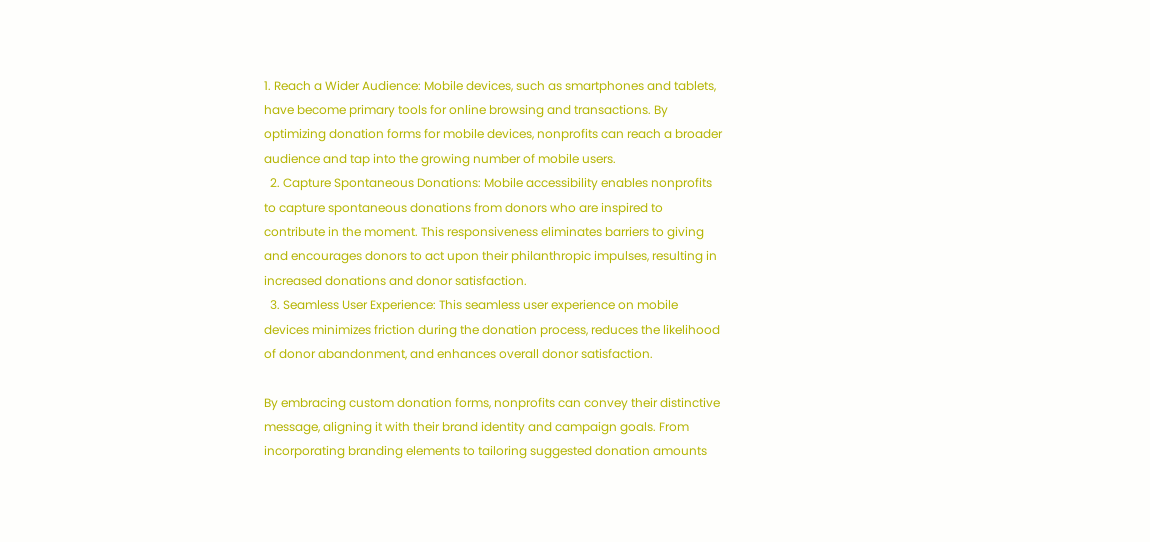1. Reach a Wider Audience: Mobile devices, such as smartphones and tablets, have become primary tools for online browsing and transactions. By optimizing donation forms for mobile devices, nonprofits can reach a broader audience and tap into the growing number of mobile users.
  2. Capture Spontaneous Donations: Mobile accessibility enables nonprofits to capture spontaneous donations from donors who are inspired to contribute in the moment. This responsiveness eliminates barriers to giving and encourages donors to act upon their philanthropic impulses, resulting in increased donations and donor satisfaction.
  3. Seamless User Experience: This seamless user experience on mobile devices minimizes friction during the donation process, reduces the likelihood of donor abandonment, and enhances overall donor satisfaction.

By embracing custom donation forms, nonprofits can convey their distinctive message, aligning it with their brand identity and campaign goals. From incorporating branding elements to tailoring suggested donation amounts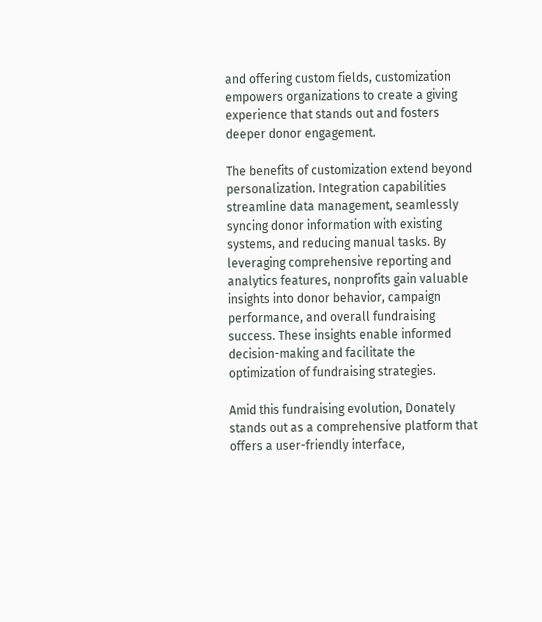and offering custom fields, customization empowers organizations to create a giving experience that stands out and fosters deeper donor engagement.

The benefits of customization extend beyond personalization. Integration capabilities streamline data management, seamlessly syncing donor information with existing systems, and reducing manual tasks. By leveraging comprehensive reporting and analytics features, nonprofits gain valuable insights into donor behavior, campaign performance, and overall fundraising success. These insights enable informed decision-making and facilitate the optimization of fundraising strategies.

Amid this fundraising evolution, Donately stands out as a comprehensive platform that offers a user-friendly interface,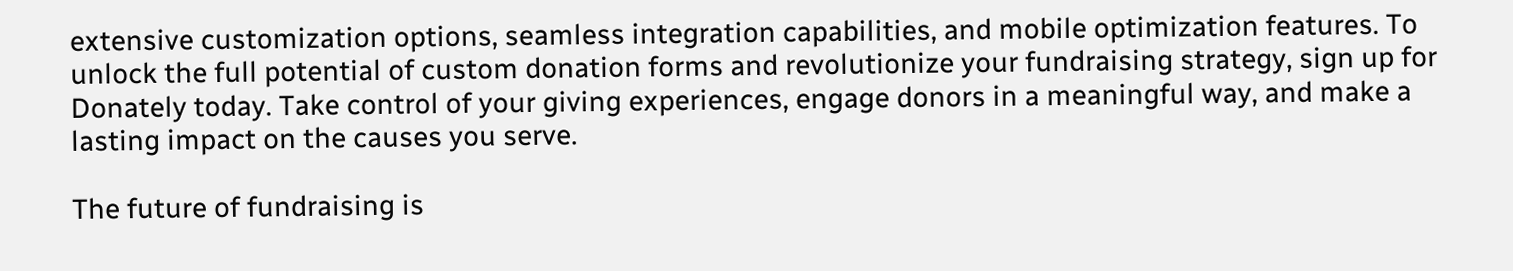extensive customization options, seamless integration capabilities, and mobile optimization features. To unlock the full potential of custom donation forms and revolutionize your fundraising strategy, sign up for Donately today. Take control of your giving experiences, engage donors in a meaningful way, and make a lasting impact on the causes you serve.

The future of fundraising is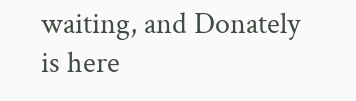waiting, and Donately is here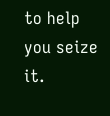to help you seize it.